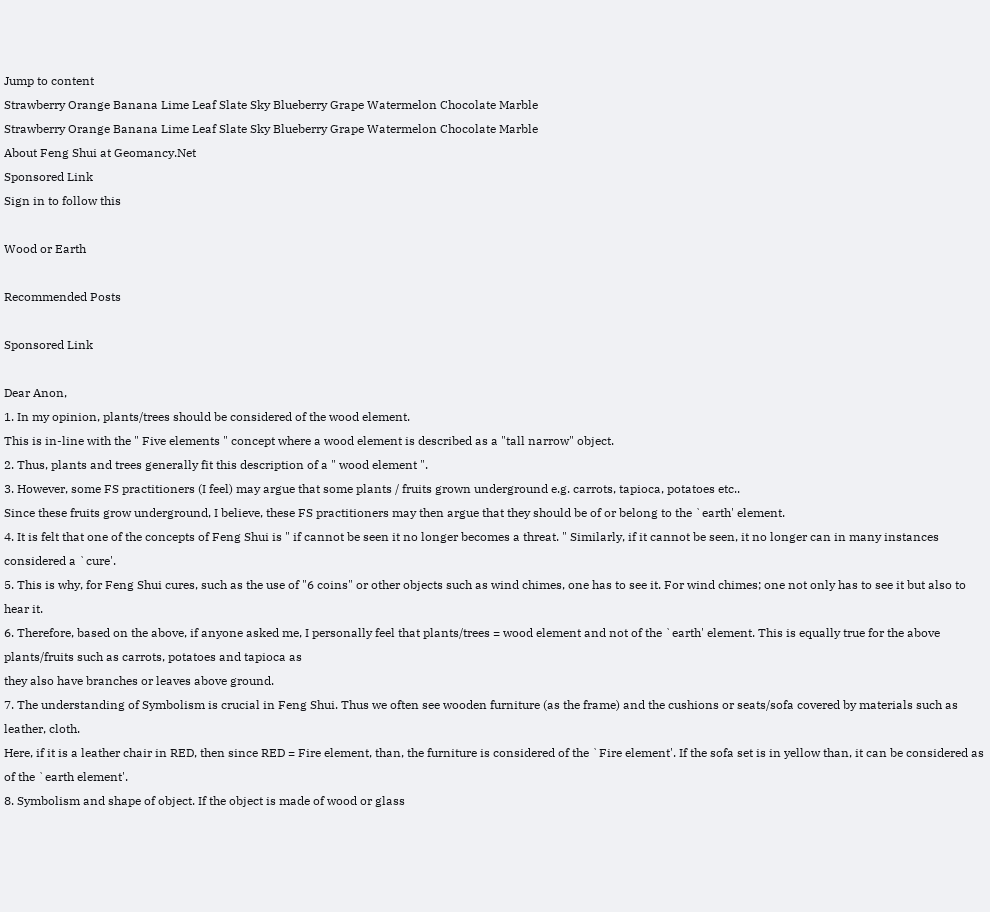Jump to content
Strawberry Orange Banana Lime Leaf Slate Sky Blueberry Grape Watermelon Chocolate Marble
Strawberry Orange Banana Lime Leaf Slate Sky Blueberry Grape Watermelon Chocolate Marble
About Feng Shui at Geomancy.Net
Sponsored Link
Sign in to follow this

Wood or Earth

Recommended Posts

Sponsored Link

Dear Anon,
1. In my opinion, plants/trees should be considered of the wood element.
This is in-line with the " Five elements " concept where a wood element is described as a "tall narrow" object.
2. Thus, plants and trees generally fit this description of a " wood element ".
3. However, some FS practitioners (I feel) may argue that some plants / fruits grown underground e.g. carrots, tapioca, potatoes etc..
Since these fruits grow underground, I believe, these FS practitioners may then argue that they should be of or belong to the `earth' element.
4. It is felt that one of the concepts of Feng Shui is " if cannot be seen it no longer becomes a threat. " Similarly, if it cannot be seen, it no longer can in many instances considered a `cure'.
5. This is why, for Feng Shui cures, such as the use of "6 coins" or other objects such as wind chimes, one has to see it. For wind chimes; one not only has to see it but also to hear it.
6. Therefore, based on the above, if anyone asked me, I personally feel that plants/trees = wood element and not of the `earth' element. This is equally true for the above plants/fruits such as carrots, potatoes and tapioca as
they also have branches or leaves above ground.
7. The understanding of Symbolism is crucial in Feng Shui. Thus we often see wooden furniture (as the frame) and the cushions or seats/sofa covered by materials such as leather, cloth.
Here, if it is a leather chair in RED, then since RED = Fire element, than, the furniture is considered of the `Fire element'. If the sofa set is in yellow than, it can be considered as of the `earth element'.
8. Symbolism and shape of object. If the object is made of wood or glass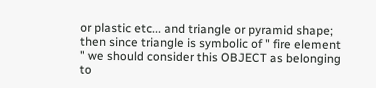or plastic etc... and triangle or pyramid shape; then since triangle is symbolic of " fire element " we should consider this OBJECT as belonging to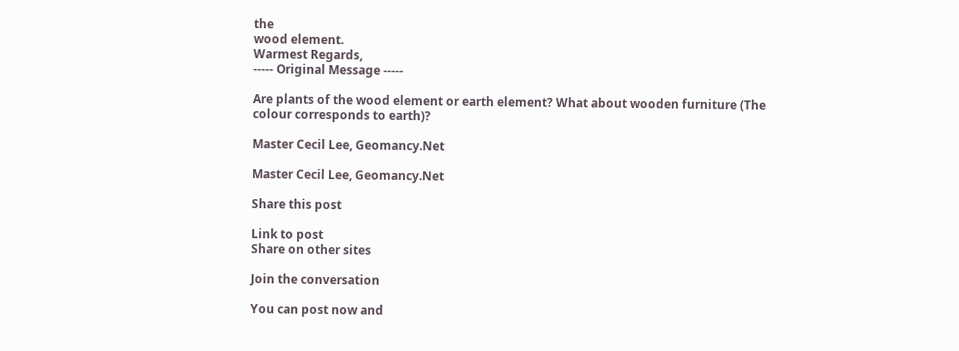the
wood element.
Warmest Regards,
----- Original Message -----

Are plants of the wood element or earth element? What about wooden furniture (The colour corresponds to earth)?

Master Cecil Lee, Geomancy.Net

Master Cecil Lee, Geomancy.Net

Share this post

Link to post
Share on other sites

Join the conversation

You can post now and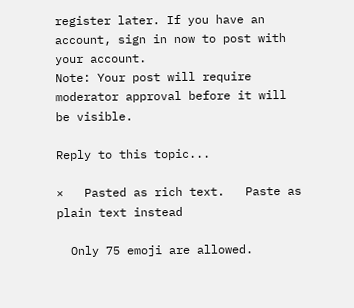register later. If you have an account, sign in now to post with your account.
Note: Your post will require moderator approval before it will be visible.

Reply to this topic...

×   Pasted as rich text.   Paste as plain text instead

  Only 75 emoji are allowed.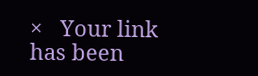×   Your link has been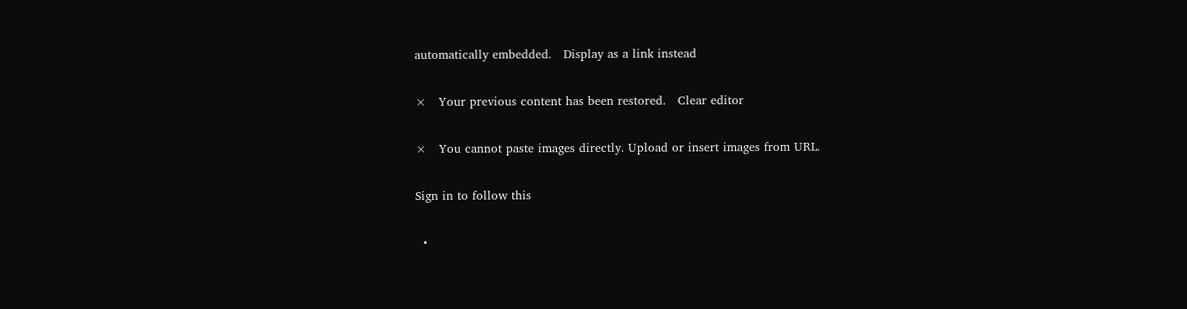automatically embedded.   Display as a link instead

×   Your previous content has been restored.   Clear editor

×   You cannot paste images directly. Upload or insert images from URL.

Sign in to follow this

  •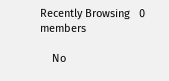Recently Browsing   0 members

    No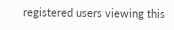registered users viewing this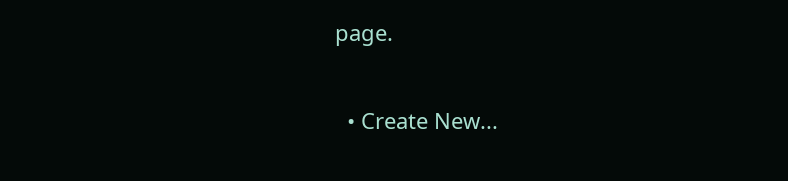page.

  • Create New...